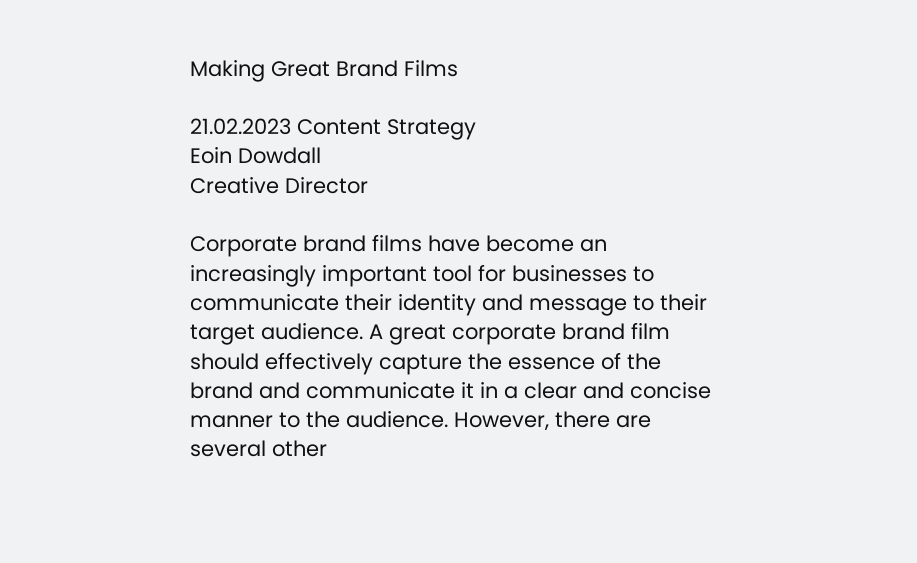Making Great Brand Films

21.02.2023 Content Strategy
Eoin Dowdall
Creative Director

Corporate brand films have become an increasingly important tool for businesses to communicate their identity and message to their target audience. A great corporate brand film should effectively capture the essence of the brand and communicate it in a clear and concise manner to the audience. However, there are several other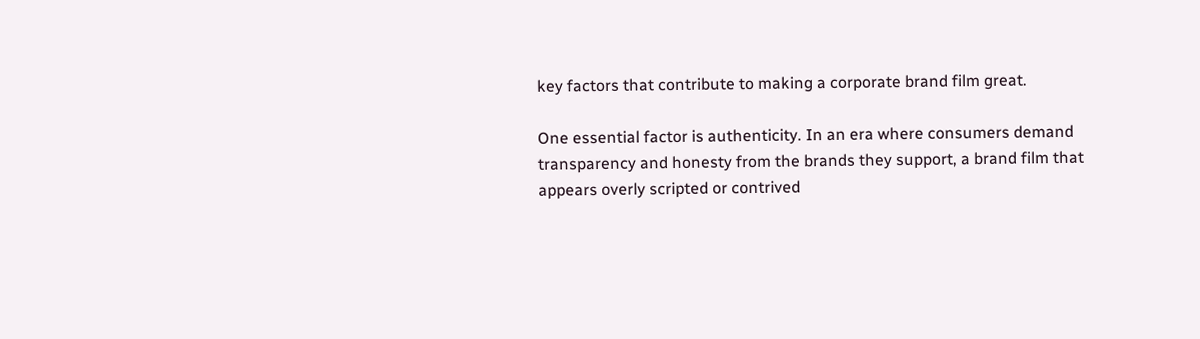key factors that contribute to making a corporate brand film great.

One essential factor is authenticity. In an era where consumers demand transparency and honesty from the brands they support, a brand film that appears overly scripted or contrived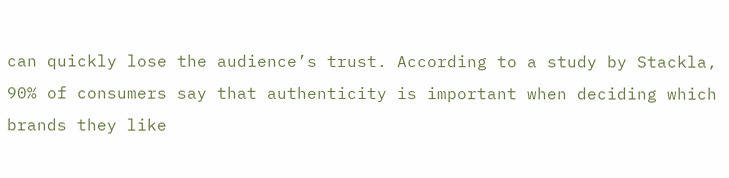can quickly lose the audience’s trust. According to a study by Stackla, 90% of consumers say that authenticity is important when deciding which brands they like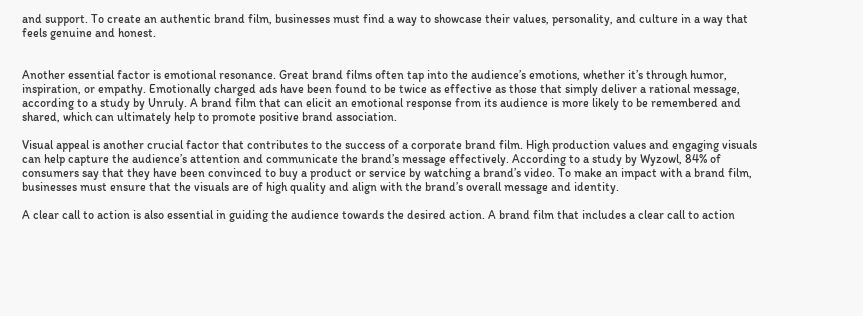and support. To create an authentic brand film, businesses must find a way to showcase their values, personality, and culture in a way that feels genuine and honest.


Another essential factor is emotional resonance. Great brand films often tap into the audience’s emotions, whether it’s through humor, inspiration, or empathy. Emotionally charged ads have been found to be twice as effective as those that simply deliver a rational message, according to a study by Unruly. A brand film that can elicit an emotional response from its audience is more likely to be remembered and shared, which can ultimately help to promote positive brand association.

Visual appeal is another crucial factor that contributes to the success of a corporate brand film. High production values and engaging visuals can help capture the audience’s attention and communicate the brand’s message effectively. According to a study by Wyzowl, 84% of consumers say that they have been convinced to buy a product or service by watching a brand’s video. To make an impact with a brand film, businesses must ensure that the visuals are of high quality and align with the brand’s overall message and identity.

A clear call to action is also essential in guiding the audience towards the desired action. A brand film that includes a clear call to action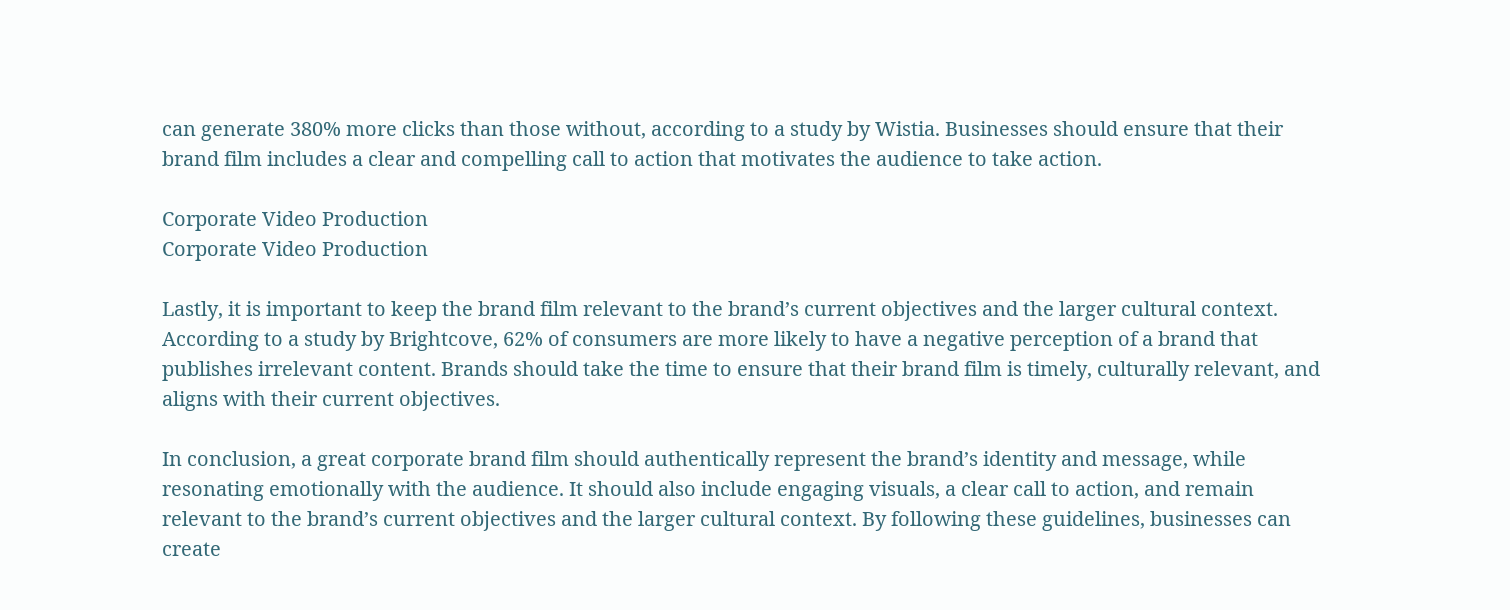can generate 380% more clicks than those without, according to a study by Wistia. Businesses should ensure that their brand film includes a clear and compelling call to action that motivates the audience to take action.

Corporate Video Production
Corporate Video Production

Lastly, it is important to keep the brand film relevant to the brand’s current objectives and the larger cultural context. According to a study by Brightcove, 62% of consumers are more likely to have a negative perception of a brand that publishes irrelevant content. Brands should take the time to ensure that their brand film is timely, culturally relevant, and aligns with their current objectives.

In conclusion, a great corporate brand film should authentically represent the brand’s identity and message, while resonating emotionally with the audience. It should also include engaging visuals, a clear call to action, and remain relevant to the brand’s current objectives and the larger cultural context. By following these guidelines, businesses can create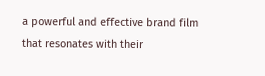a powerful and effective brand film that resonates with their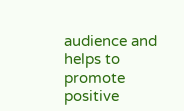audience and helps to promote positive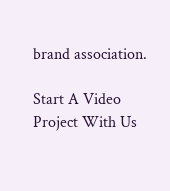brand association.

Start A Video Project With Us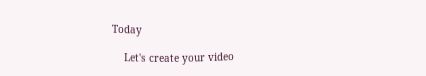Today

    Let's create your video